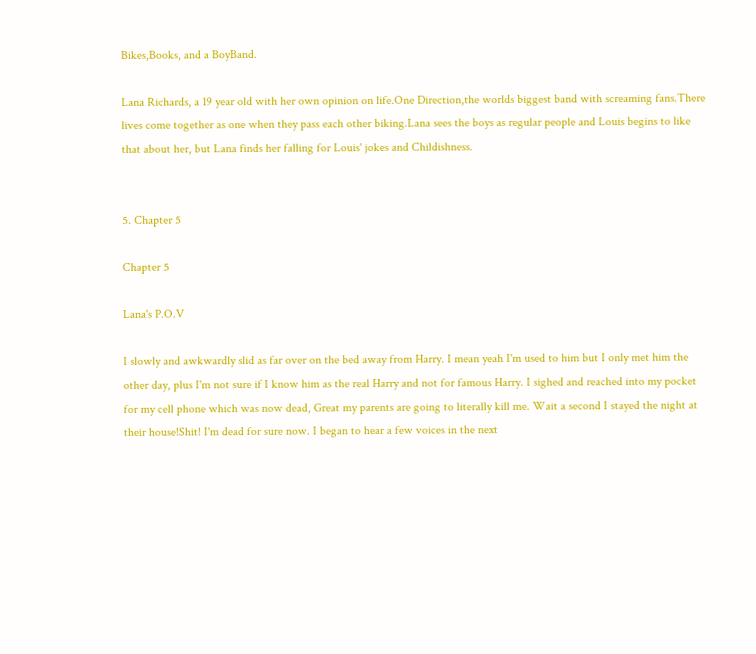Bikes,Books, and a BoyBand.

Lana Richards, a 19 year old with her own opinion on life.One Direction,the worlds biggest band with screaming fans.There lives come together as one when they pass each other biking.Lana sees the boys as regular people and Louis begins to like that about her, but Lana finds her falling for Louis' jokes and Childishness.


5. Chapter 5

Chapter 5

Lana's P.O.V

I slowly and awkwardly slid as far over on the bed away from Harry. I mean yeah I'm used to him but I only met him the other day, plus I'm not sure if I know him as the real Harry and not for famous Harry. I sighed and reached into my pocket for my cell phone which was now dead, Great my parents are going to literally kill me. Wait a second I stayed the night at their house!Shit! I'm dead for sure now. I began to hear a few voices in the next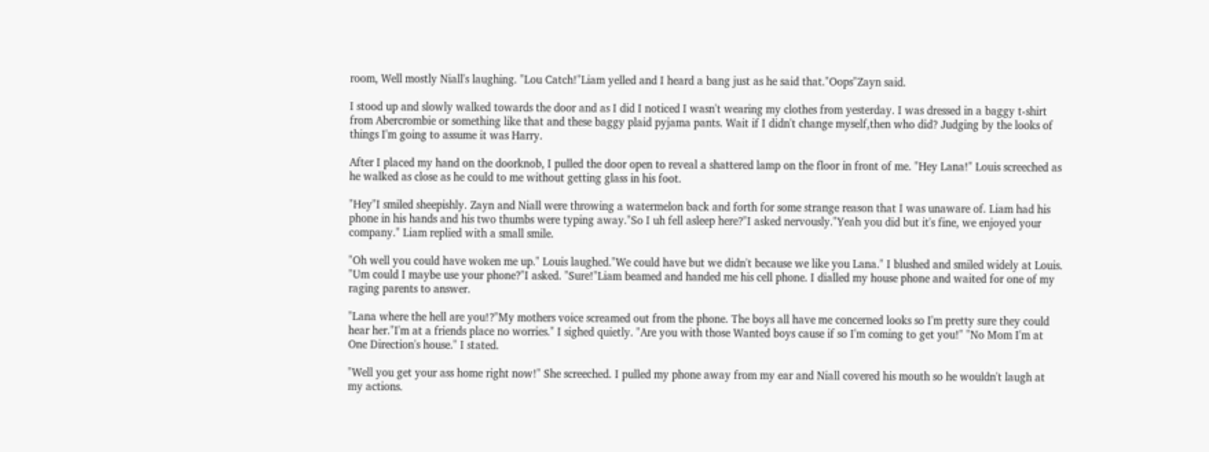room, Well mostly Niall's laughing. "Lou Catch!"Liam yelled and I heard a bang just as he said that."Oops"Zayn said.

I stood up and slowly walked towards the door and as I did I noticed I wasn't wearing my clothes from yesterday. I was dressed in a baggy t-shirt from Abercrombie or something like that and these baggy plaid pyjama pants. Wait if I didn't change myself,then who did? Judging by the looks of things I'm going to assume it was Harry.

After I placed my hand on the doorknob, I pulled the door open to reveal a shattered lamp on the floor in front of me. "Hey Lana!" Louis screeched as he walked as close as he could to me without getting glass in his foot.

"Hey"I smiled sheepishly. Zayn and Niall were throwing a watermelon back and forth for some strange reason that I was unaware of. Liam had his phone in his hands and his two thumbs were typing away."So I uh fell asleep here?"I asked nervously."Yeah you did but it's fine, we enjoyed your company." Liam replied with a small smile.

"Oh well you could have woken me up." Louis laughed."We could have but we didn't because we like you Lana." I blushed and smiled widely at Louis. "Um could I maybe use your phone?"I asked. "Sure!"Liam beamed and handed me his cell phone. I dialled my house phone and waited for one of my raging parents to answer.

"Lana where the hell are you!?"My mothers voice screamed out from the phone. The boys all have me concerned looks so I'm pretty sure they could hear her."I'm at a friends place no worries." I sighed quietly. "Are you with those Wanted boys cause if so I'm coming to get you!" "No Mom I'm at One Direction's house." I stated.

"Well you get your ass home right now!" She screeched. I pulled my phone away from my ear and Niall covered his mouth so he wouldn't laugh at my actions.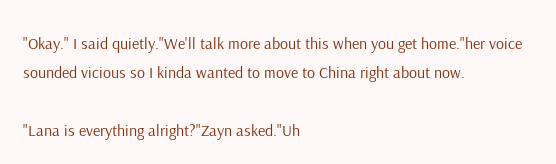"Okay." I said quietly."We'll talk more about this when you get home."her voice sounded vicious so I kinda wanted to move to China right about now.

"Lana is everything alright?"Zayn asked."Uh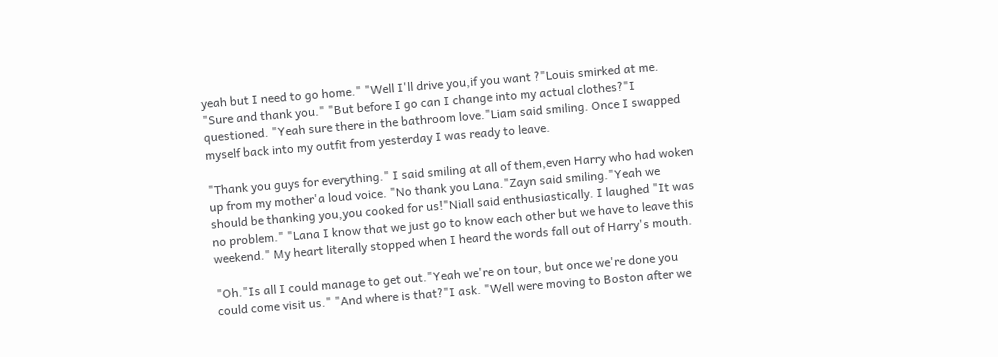yeah but I need to go home." "Well I'll drive you,if you want ?"Louis smirked at me. "Sure and thank you." "But before I go can I change into my actual clothes?"I questioned. "Yeah sure there in the bathroom love."Liam said smiling. Once I swapped myself back into my outfit from yesterday I was ready to leave.

"Thank you guys for everything." I said smiling at all of them,even Harry who had woken up from my mother'a loud voice. "No thank you Lana."Zayn said smiling."Yeah we should be thanking you,you cooked for us!"Niall said enthusiastically. I laughed "It was no problem." "Lana I know that we just go to know each other but we have to leave this weekend." My heart literally stopped when I heard the words fall out of Harry's mouth.

"Oh."Is all I could manage to get out."Yeah we're on tour, but once we're done you could come visit us." "And where is that?"I ask. "Well were moving to Boston after we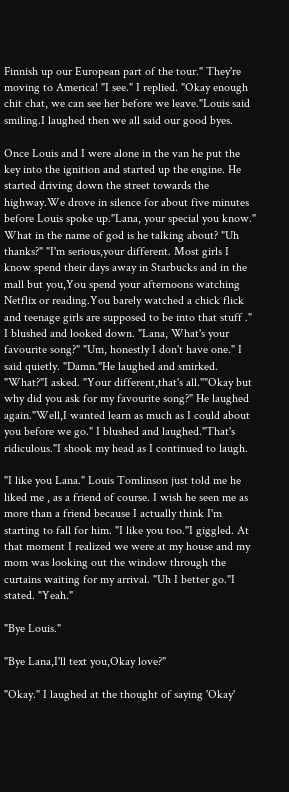Finnish up our European part of the tour." They're moving to America! "I see." I replied. "Okay enough chit chat, we can see her before we leave."Louis said smiling.I laughed then we all said our good byes.

Once Louis and I were alone in the van he put the key into the ignition and started up the engine. He started driving down the street towards the highway.We drove in silence for about five minutes before Louis spoke up."Lana, your special you know." What in the name of god is he talking about? "Uh thanks?" "I'm serious,your different. Most girls I know spend their days away in Starbucks and in the mall but you,You spend your afternoons watching Netflix or reading.You barely watched a chick flick and teenage girls are supposed to be into that stuff ." I blushed and looked down. "Lana, What's your favourite song?" "Um, honestly I don't have one." I said quietly. "Damn."He laughed and smirked. "What?"I asked. "Your different,that's all.""Okay but why did you ask for my favourite song?" He laughed again."Well,I wanted learn as much as I could about you before we go." I blushed and laughed."That's ridiculous."I shook my head as I continued to laugh.

"I like you Lana." Louis Tomlinson just told me he liked me , as a friend of course. I wish he seen me as more than a friend because I actually think I'm starting to fall for him. "I like you too."I giggled. At that moment I realized we were at my house and my mom was looking out the window through the curtains waiting for my arrival. "Uh I better go."I stated. "Yeah."

"Bye Louis."

"Bye Lana,I'll text you,Okay love?"

"Okay." I laughed at the thought of saying 'Okay'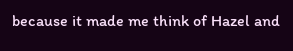because it made me think of Hazel and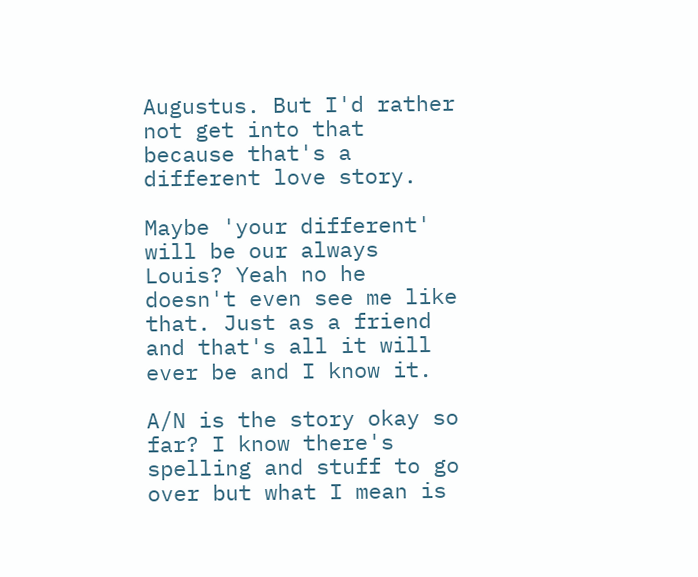Augustus. But I'd rather not get into that because that's a different love story.

Maybe 'your different' will be our always Louis? Yeah no he doesn't even see me like that. Just as a friend and that's all it will ever be and I know it.

A/N is the story okay so far? I know there's spelling and stuff to go over but what I mean is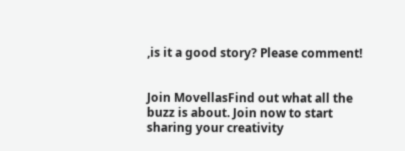,is it a good story? Please comment!


Join MovellasFind out what all the buzz is about. Join now to start sharing your creativity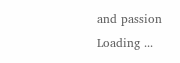and passion
Loading ...